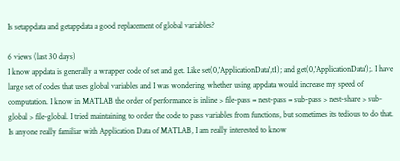Is setappdata and getappdata a good replacement of global variables?

6 views (last 30 days)
I know appdata is generally a wrapper code of set and get. Like set(0,'ApplicationData',t1); and get(0,'ApplicationData');. I have large set of codes that uses global variables and I was wondering whether using appdata would increase my speed of computation. I know in MATLAB the order of performance is inline > file-pass = nest-pass = sub-pass > nest-share > sub-global > file-global. I tried maintaining to order the code to pass variables from functions, but sometimes its tedious to do that. Is anyone really familiar with Application Data of MATLAB, I am really interested to know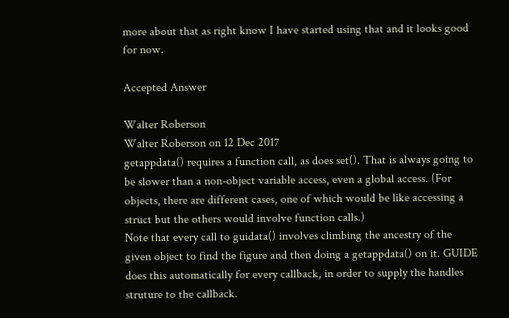more about that as right know I have started using that and it looks good for now.

Accepted Answer

Walter Roberson
Walter Roberson on 12 Dec 2017
getappdata() requires a function call, as does set(). That is always going to be slower than a non-object variable access, even a global access. (For objects, there are different cases, one of which would be like accessing a struct but the others would involve function calls.)
Note that every call to guidata() involves climbing the ancestry of the given object to find the figure and then doing a getappdata() on it. GUIDE does this automatically for every callback, in order to supply the handles struture to the callback.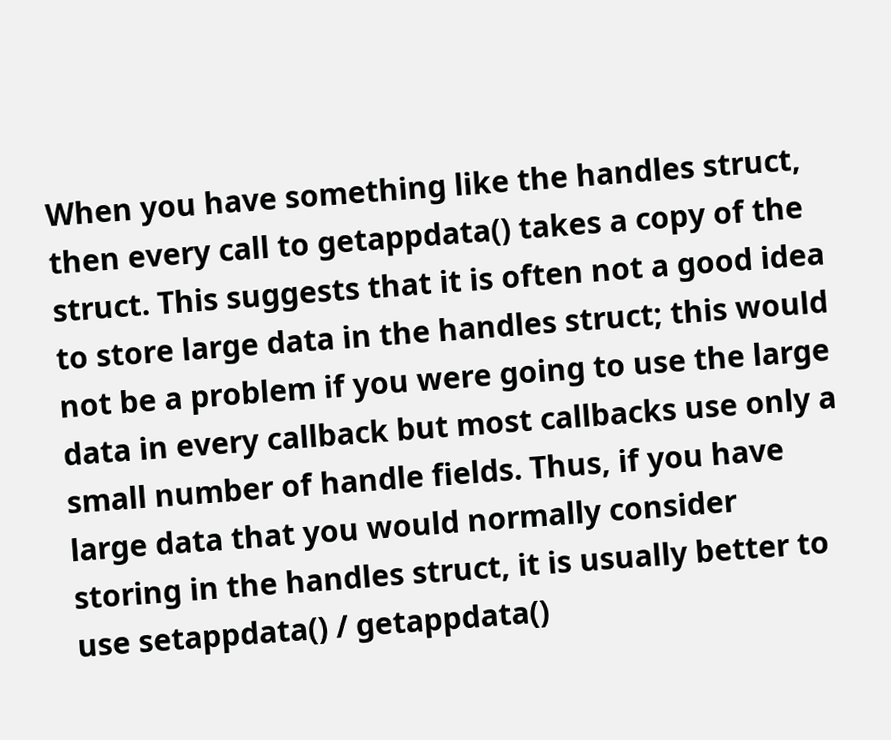When you have something like the handles struct, then every call to getappdata() takes a copy of the struct. This suggests that it is often not a good idea to store large data in the handles struct; this would not be a problem if you were going to use the large data in every callback but most callbacks use only a small number of handle fields. Thus, if you have large data that you would normally consider storing in the handles struct, it is usually better to use setappdata() / getappdata()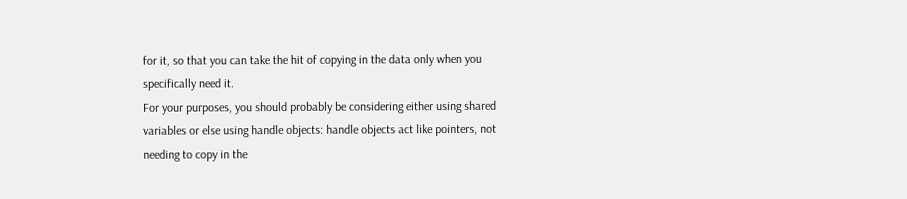for it, so that you can take the hit of copying in the data only when you specifically need it.
For your purposes, you should probably be considering either using shared variables or else using handle objects: handle objects act like pointers, not needing to copy in the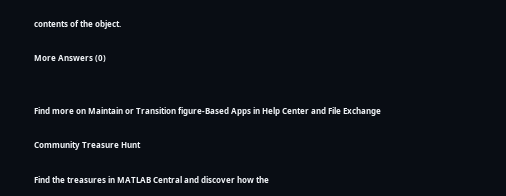contents of the object.

More Answers (0)


Find more on Maintain or Transition figure-Based Apps in Help Center and File Exchange

Community Treasure Hunt

Find the treasures in MATLAB Central and discover how the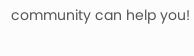community can help you!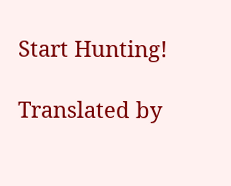Start Hunting!

Translated by